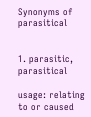Synonyms of parasitical


1. parasitic, parasitical

usage: relating to or caused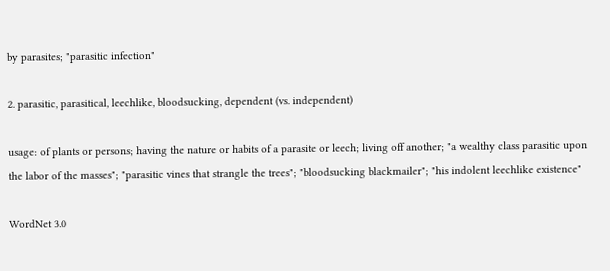by parasites; "parasitic infection"

2. parasitic, parasitical, leechlike, bloodsucking, dependent (vs. independent)

usage: of plants or persons; having the nature or habits of a parasite or leech; living off another; "a wealthy class parasitic upon the labor of the masses"; "parasitic vines that strangle the trees"; "bloodsucking blackmailer"; "his indolent leechlike existence"

WordNet 3.0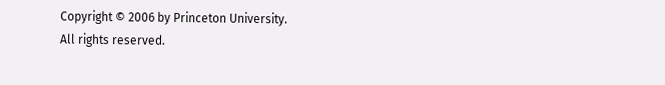Copyright © 2006 by Princeton University.
All rights reserved.